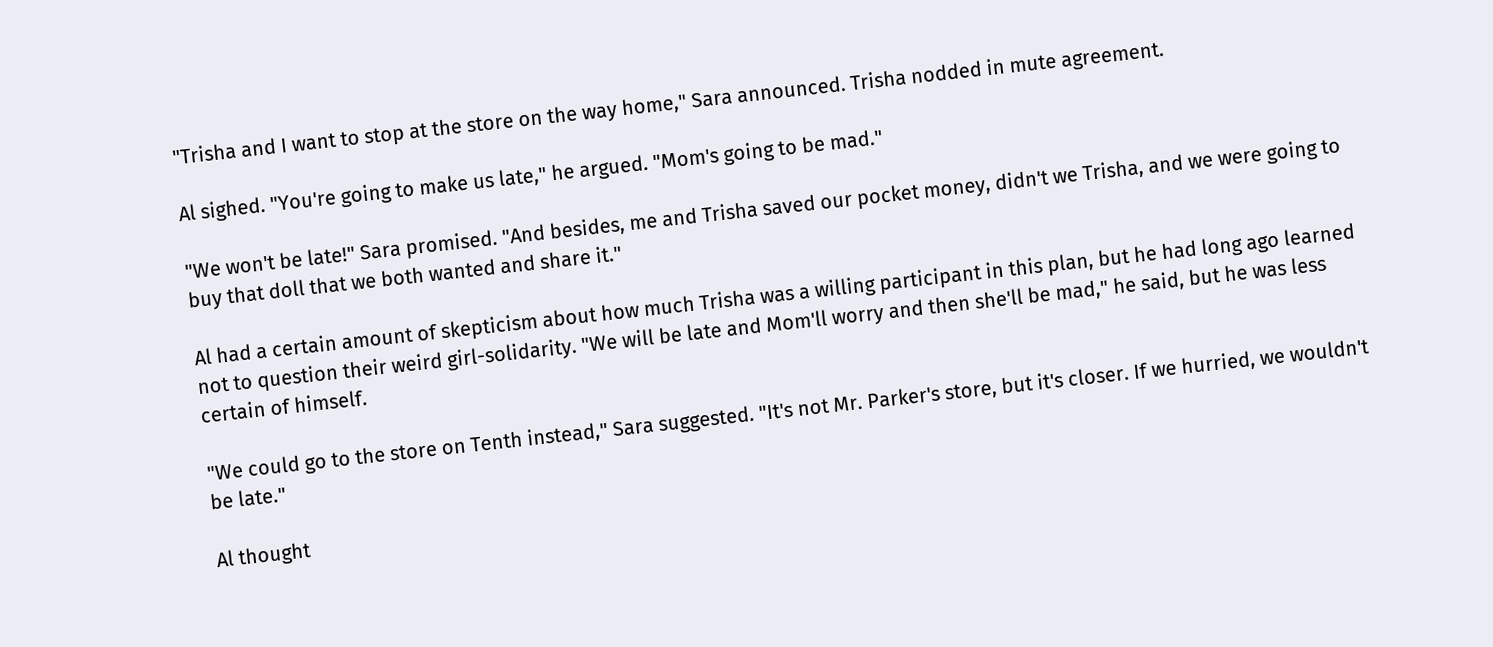"Trisha and I want to stop at the store on the way home," Sara announced. Trisha nodded in mute agreement.

Al sighed. "You're going to make us late," he argued. "Mom's going to be mad."

"We won't be late!" Sara promised. "And besides, me and Trisha saved our pocket money, didn't we Trisha, and we were going to buy that doll that we both wanted and share it."

Al had a certain amount of skepticism about how much Trisha was a willing participant in this plan, but he had long ago learned not to question their weird girl-solidarity. "We will be late and Mom'll worry and then she'll be mad," he said, but he was less certain of himself.

"We could go to the store on Tenth instead," Sara suggested. "It's not Mr. Parker's store, but it's closer. If we hurried, we wouldn't be late."

Al thought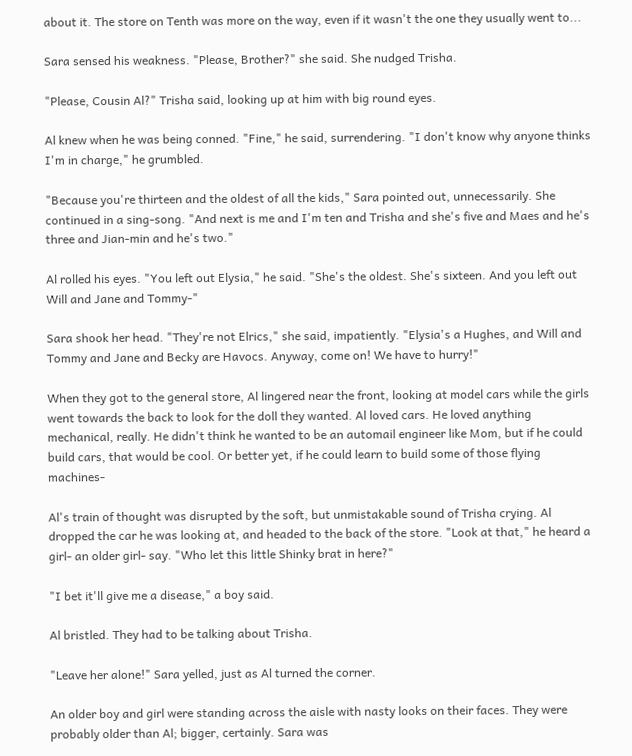about it. The store on Tenth was more on the way, even if it wasn't the one they usually went to...

Sara sensed his weakness. "Please, Brother?" she said. She nudged Trisha.

"Please, Cousin Al?" Trisha said, looking up at him with big round eyes.

Al knew when he was being conned. "Fine," he said, surrendering. "I don't know why anyone thinks I'm in charge," he grumbled.

"Because you're thirteen and the oldest of all the kids," Sara pointed out, unnecessarily. She continued in a sing-song. "And next is me and I'm ten and Trisha and she's five and Maes and he's three and Jian-min and he's two."

Al rolled his eyes. "You left out Elysia," he said. "She's the oldest. She's sixteen. And you left out Will and Jane and Tommy-"

Sara shook her head. "They're not Elrics," she said, impatiently. "Elysia's a Hughes, and Will and Tommy and Jane and Becky are Havocs. Anyway, come on! We have to hurry!"

When they got to the general store, Al lingered near the front, looking at model cars while the girls went towards the back to look for the doll they wanted. Al loved cars. He loved anything mechanical, really. He didn't think he wanted to be an automail engineer like Mom, but if he could build cars, that would be cool. Or better yet, if he could learn to build some of those flying machines-

Al's train of thought was disrupted by the soft, but unmistakable sound of Trisha crying. Al dropped the car he was looking at, and headed to the back of the store. "Look at that," he heard a girl- an older girl- say. "Who let this little Shinky brat in here?"

"I bet it'll give me a disease," a boy said.

Al bristled. They had to be talking about Trisha.

"Leave her alone!" Sara yelled, just as Al turned the corner.

An older boy and girl were standing across the aisle with nasty looks on their faces. They were probably older than Al; bigger, certainly. Sara was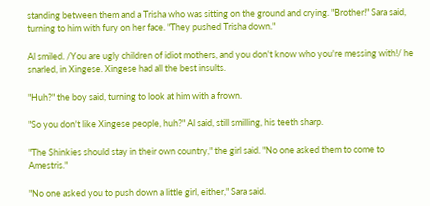standing between them and a Trisha who was sitting on the ground and crying. "Brother!" Sara said, turning to him with fury on her face. "They pushed Trisha down."

Al smiled. /You are ugly children of idiot mothers, and you don't know who you're messing with!/ he snarled, in Xingese. Xingese had all the best insults.

"Huh?" the boy said, turning to look at him with a frown.

"So you don't like Xingese people, huh?" Al said, still smilling, his teeth sharp.

"The Shinkies should stay in their own country," the girl said. "No one asked them to come to Amestris."

"No one asked you to push down a little girl, either," Sara said.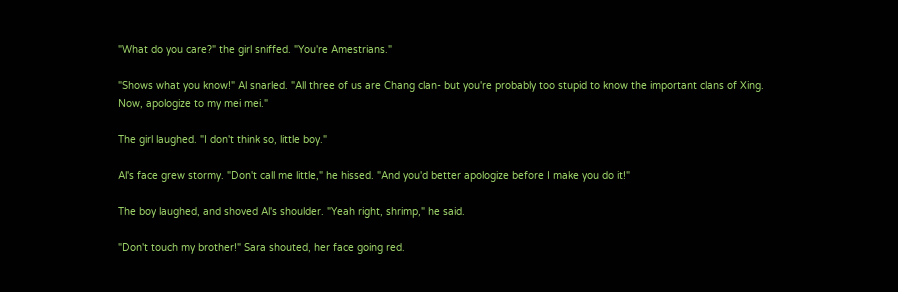"What do you care?" the girl sniffed. "You're Amestrians."

"Shows what you know!" Al snarled. "All three of us are Chang clan- but you're probably too stupid to know the important clans of Xing. Now, apologize to my mei mei."

The girl laughed. "I don't think so, little boy."

Al's face grew stormy. "Don't call me little," he hissed. "And you'd better apologize before I make you do it!"

The boy laughed, and shoved Al's shoulder. "Yeah right, shrimp," he said.

"Don't touch my brother!" Sara shouted, her face going red.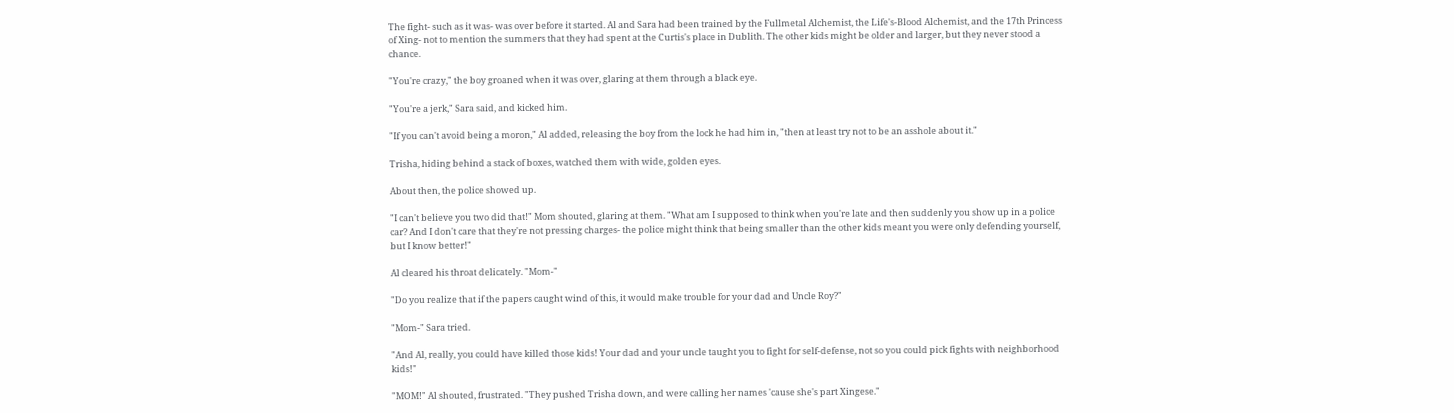The fight- such as it was- was over before it started. Al and Sara had been trained by the Fullmetal Alchemist, the Life's-Blood Alchemist, and the 17th Princess of Xing- not to mention the summers that they had spent at the Curtis's place in Dublith. The other kids might be older and larger, but they never stood a chance.

"You're crazy," the boy groaned when it was over, glaring at them through a black eye.

"You're a jerk," Sara said, and kicked him.

"If you can't avoid being a moron," Al added, releasing the boy from the lock he had him in, "then at least try not to be an asshole about it."

Trisha, hiding behind a stack of boxes, watched them with wide, golden eyes.

About then, the police showed up.

"I can't believe you two did that!" Mom shouted, glaring at them. "What am I supposed to think when you're late and then suddenly you show up in a police car? And I don't care that they're not pressing charges- the police might think that being smaller than the other kids meant you were only defending yourself, but I know better!"

Al cleared his throat delicately. "Mom-"

"Do you realize that if the papers caught wind of this, it would make trouble for your dad and Uncle Roy?"

"Mom-" Sara tried.

"And Al, really, you could have killed those kids! Your dad and your uncle taught you to fight for self-defense, not so you could pick fights with neighborhood kids!"

"MOM!" Al shouted, frustrated. "They pushed Trisha down, and were calling her names 'cause she's part Xingese."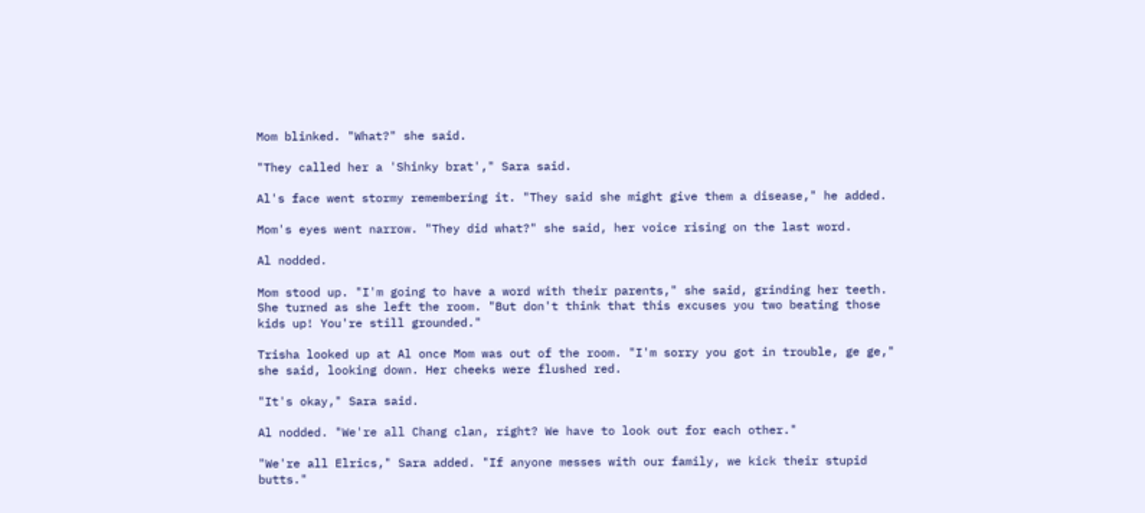Mom blinked. "What?" she said.

"They called her a 'Shinky brat'," Sara said.

Al's face went stormy remembering it. "They said she might give them a disease," he added.

Mom's eyes went narrow. "They did what?" she said, her voice rising on the last word.

Al nodded.

Mom stood up. "I'm going to have a word with their parents," she said, grinding her teeth. She turned as she left the room. "But don't think that this excuses you two beating those kids up! You're still grounded."

Trisha looked up at Al once Mom was out of the room. "I'm sorry you got in trouble, ge ge," she said, looking down. Her cheeks were flushed red.

"It's okay," Sara said.

Al nodded. "We're all Chang clan, right? We have to look out for each other."

"We're all Elrics," Sara added. "If anyone messes with our family, we kick their stupid butts."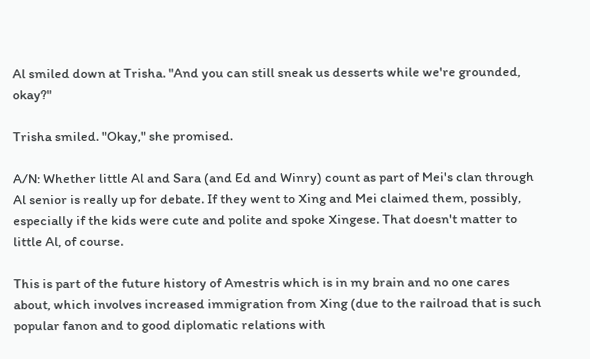Al smiled down at Trisha. "And you can still sneak us desserts while we're grounded, okay?"

Trisha smiled. "Okay," she promised.

A/N: Whether little Al and Sara (and Ed and Winry) count as part of Mei's clan through Al senior is really up for debate. If they went to Xing and Mei claimed them, possibly, especially if the kids were cute and polite and spoke Xingese. That doesn't matter to little Al, of course.

This is part of the future history of Amestris which is in my brain and no one cares about, which involves increased immigration from Xing (due to the railroad that is such popular fanon and to good diplomatic relations with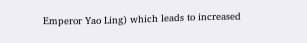Emperor Yao Ling) which leads to increased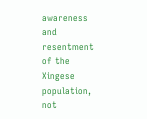awareness and resentment of the Xingese population, not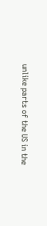unlike parts of the US in the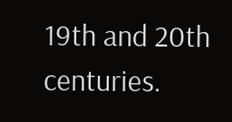19th and 20th centuries.